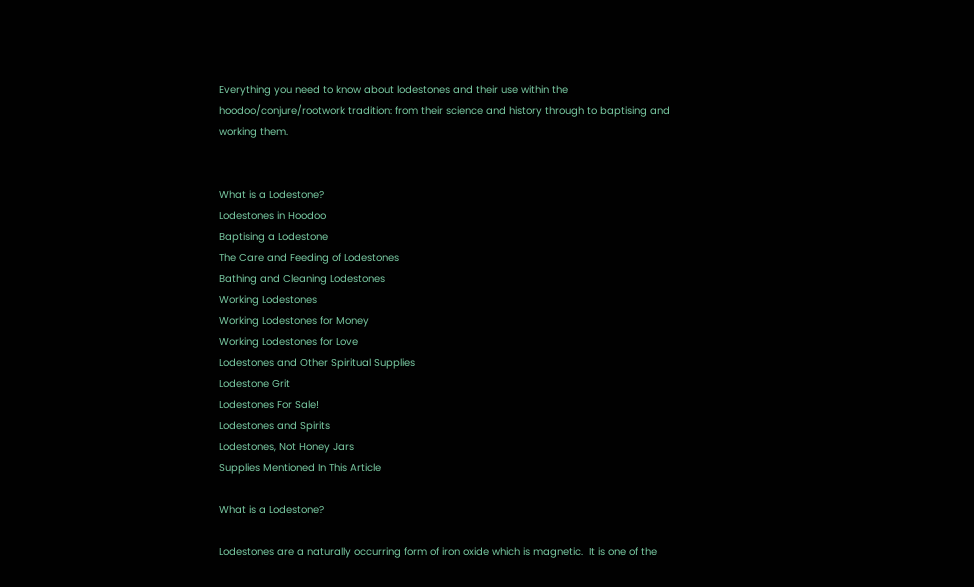Everything you need to know about lodestones and their use within the hoodoo/conjure/rootwork tradition: from their science and history through to baptising and working them.


What is a Lodestone?
Lodestones in Hoodoo
Baptising a Lodestone
The Care and Feeding of Lodestones
Bathing and Cleaning Lodestones
Working Lodestones
Working Lodestones for Money
Working Lodestones for Love
Lodestones and Other Spiritual Supplies
Lodestone Grit
Lodestones For Sale!
Lodestones and Spirits
Lodestones, Not Honey Jars
Supplies Mentioned In This Article

What is a Lodestone?

Lodestones are a naturally occurring form of iron oxide which is magnetic.  It is one of the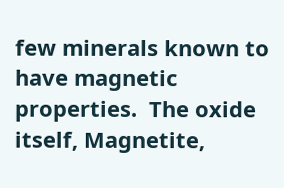few minerals known to have magnetic properties.  The oxide itself, Magnetite,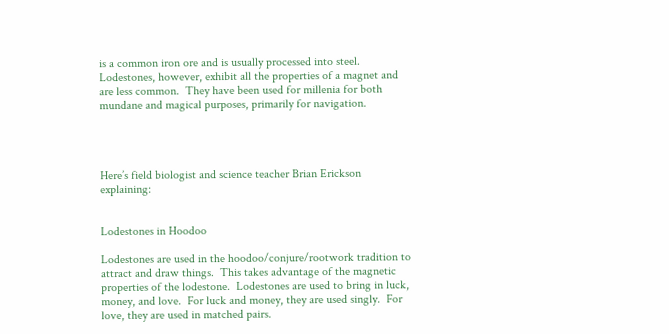is a common iron ore and is usually processed into steel.  Lodestones, however, exhibit all the properties of a magnet and are less common.  They have been used for millenia for both mundane and magical purposes, primarily for navigation.




Here’s field biologist and science teacher Brian Erickson explaining:


Lodestones in Hoodoo

Lodestones are used in the hoodoo/conjure/rootwork tradition to attract and draw things.  This takes advantage of the magnetic properties of the lodestone.  Lodestones are used to bring in luck, money, and love.  For luck and money, they are used singly.  For love, they are used in matched pairs.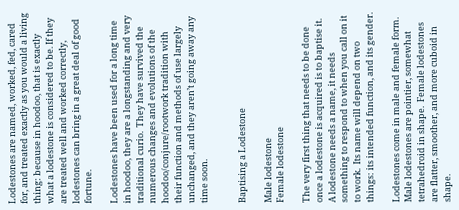Lodestones are named, worked, fed, cared for, and treated exactly as you would a living thing: because in hoodoo, that is exactly what a lodestone is considered to be. If they are treated well and worked correctly, lodestones can bring in a great deal of good fortune.

Lodestones have been used for a long time in hoodoo, they are a longstanding and very traditional curio.  They have survived the numerous changes and evolutions of the hoodoo/conjure/rootwork tradition with their function and methods of use largely unchanged, and they aren’t going away any time soon.


Baptising a Lodestone

Male lodestone
Female lodestone

The very first thing that needs to be done once a lodestone is acquired is to baptise it.  A lodestone needs a name, it needs something to respond to when you call on it to work.  Its name will depend on two things: its intended function, and its gender.

Lodestones come in male and female form.  Male lodestones are pointier, somewhat tetrahedroid in shape.  Female lodestones are flatter, smoother, and more cuboid in shape.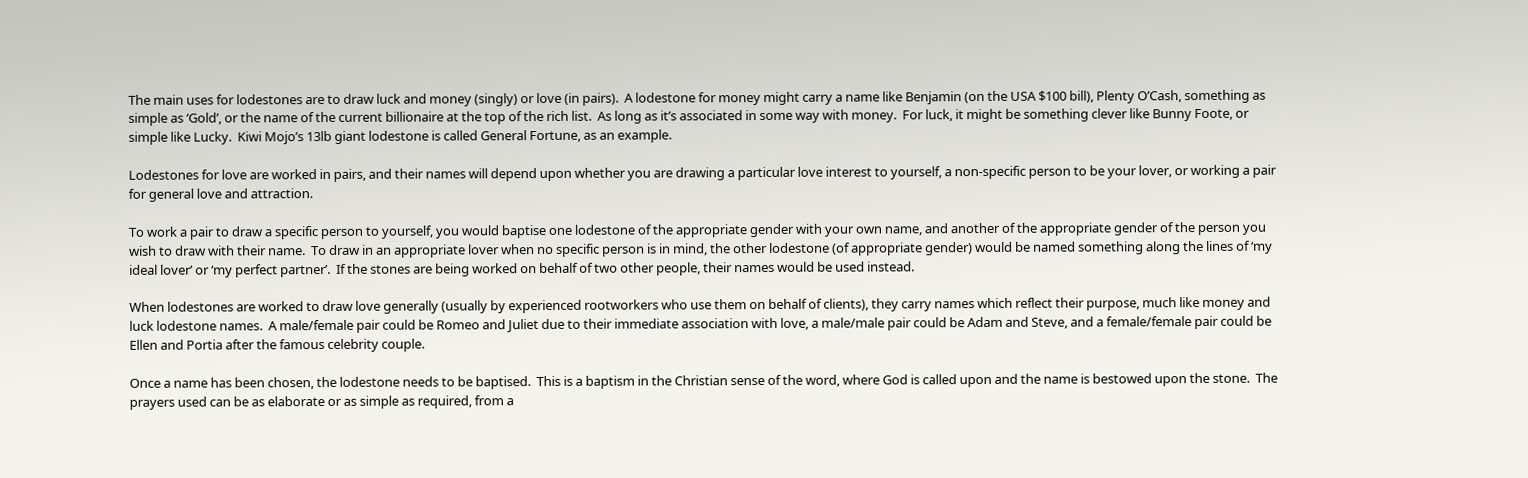The main uses for lodestones are to draw luck and money (singly) or love (in pairs).  A lodestone for money might carry a name like Benjamin (on the USA $100 bill), Plenty O’Cash, something as simple as ‘Gold’, or the name of the current billionaire at the top of the rich list.  As long as it’s associated in some way with money.  For luck, it might be something clever like Bunny Foote, or simple like Lucky.  Kiwi Mojo’s 13lb giant lodestone is called General Fortune, as an example.

Lodestones for love are worked in pairs, and their names will depend upon whether you are drawing a particular love interest to yourself, a non-specific person to be your lover, or working a pair for general love and attraction.

To work a pair to draw a specific person to yourself, you would baptise one lodestone of the appropriate gender with your own name, and another of the appropriate gender of the person you wish to draw with their name.  To draw in an appropriate lover when no specific person is in mind, the other lodestone (of appropriate gender) would be named something along the lines of ‘my ideal lover’ or ‘my perfect partner’.  If the stones are being worked on behalf of two other people, their names would be used instead.

When lodestones are worked to draw love generally (usually by experienced rootworkers who use them on behalf of clients), they carry names which reflect their purpose, much like money and luck lodestone names.  A male/female pair could be Romeo and Juliet due to their immediate association with love, a male/male pair could be Adam and Steve, and a female/female pair could be Ellen and Portia after the famous celebrity couple.

Once a name has been chosen, the lodestone needs to be baptised.  This is a baptism in the Christian sense of the word, where God is called upon and the name is bestowed upon the stone.  The prayers used can be as elaborate or as simple as required, from a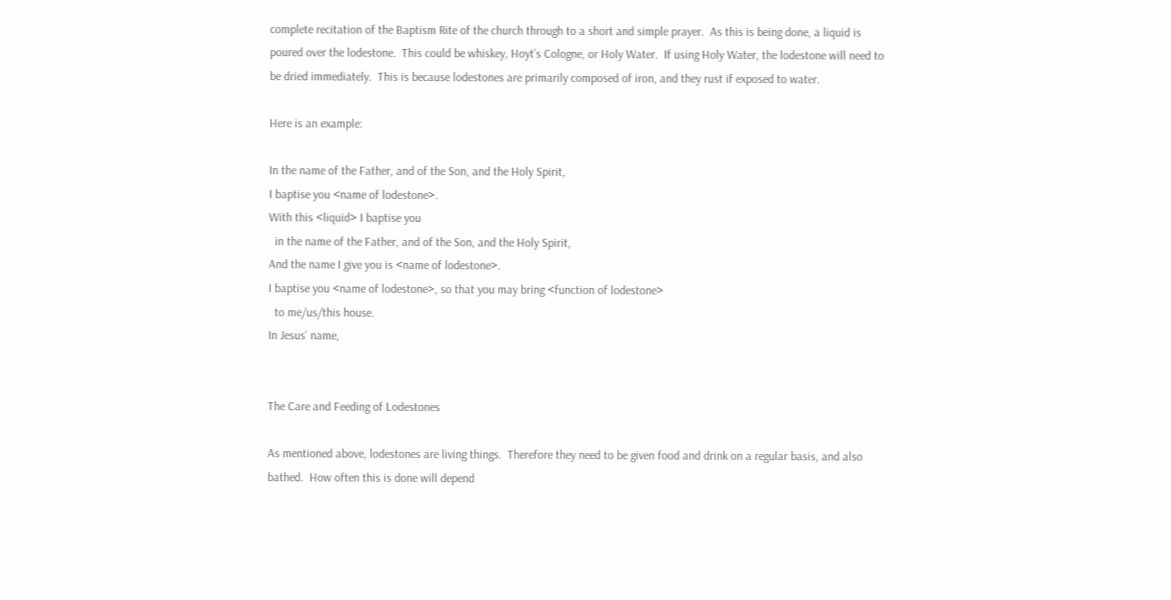complete recitation of the Baptism Rite of the church through to a short and simple prayer.  As this is being done, a liquid is poured over the lodestone.  This could be whiskey, Hoyt’s Cologne, or Holy Water.  If using Holy Water, the lodestone will need to be dried immediately.  This is because lodestones are primarily composed of iron, and they rust if exposed to water.

Here is an example:

In the name of the Father, and of the Son, and the Holy Spirit,
I baptise you <name of lodestone>.
With this <liquid> I baptise you
  in the name of the Father, and of the Son, and the Holy Spirit,
And the name I give you is <name of lodestone>.
I baptise you <name of lodestone>, so that you may bring <function of lodestone>
  to me/us/this house.
In Jesus’ name,


The Care and Feeding of Lodestones

As mentioned above, lodestones are living things.  Therefore they need to be given food and drink on a regular basis, and also bathed.  How often this is done will depend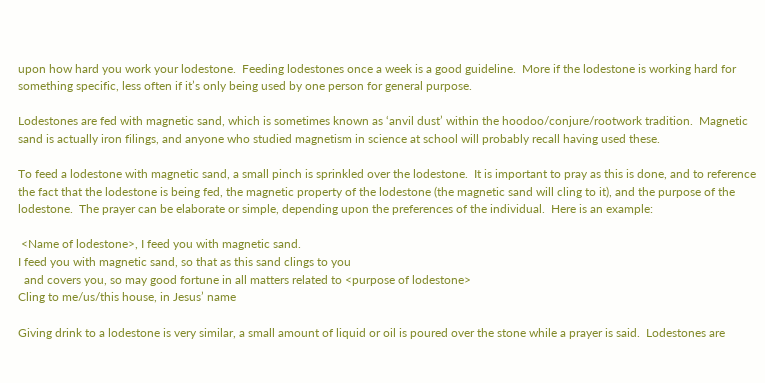upon how hard you work your lodestone.  Feeding lodestones once a week is a good guideline.  More if the lodestone is working hard for something specific, less often if it’s only being used by one person for general purpose.

Lodestones are fed with magnetic sand, which is sometimes known as ‘anvil dust’ within the hoodoo/conjure/rootwork tradition.  Magnetic sand is actually iron filings, and anyone who studied magnetism in science at school will probably recall having used these.

To feed a lodestone with magnetic sand, a small pinch is sprinkled over the lodestone.  It is important to pray as this is done, and to reference the fact that the lodestone is being fed, the magnetic property of the lodestone (the magnetic sand will cling to it), and the purpose of the lodestone.  The prayer can be elaborate or simple, depending upon the preferences of the individual.  Here is an example:

 <Name of lodestone>, I feed you with magnetic sand.
I feed you with magnetic sand, so that as this sand clings to you
  and covers you, so may good fortune in all matters related to <purpose of lodestone>
Cling to me/us/this house, in Jesus’ name

Giving drink to a lodestone is very similar, a small amount of liquid or oil is poured over the stone while a prayer is said.  Lodestones are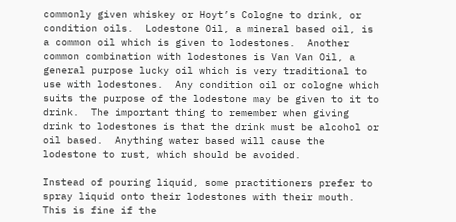commonly given whiskey or Hoyt’s Cologne to drink, or condition oils.  Lodestone Oil, a mineral based oil, is a common oil which is given to lodestones.  Another common combination with lodestones is Van Van Oil, a general purpose lucky oil which is very traditional to use with lodestones.  Any condition oil or cologne which suits the purpose of the lodestone may be given to it to drink.  The important thing to remember when giving drink to lodestones is that the drink must be alcohol or oil based.  Anything water based will cause the lodestone to rust, which should be avoided.

Instead of pouring liquid, some practitioners prefer to spray liquid onto their lodestones with their mouth.  This is fine if the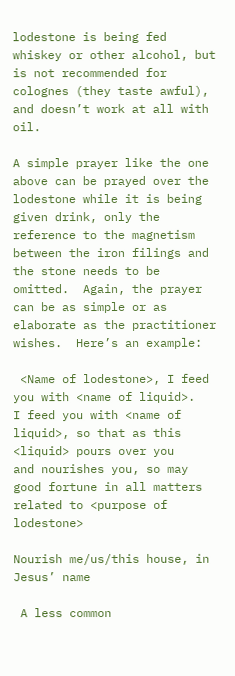lodestone is being fed whiskey or other alcohol, but is not recommended for colognes (they taste awful), and doesn’t work at all with oil.

A simple prayer like the one above can be prayed over the lodestone while it is being given drink, only the reference to the magnetism between the iron filings and the stone needs to be omitted.  Again, the prayer can be as simple or as elaborate as the practitioner wishes.  Here’s an example:

 <Name of lodestone>, I feed you with <name of liquid>.
I feed you with <name of liquid>, so that as this <liquid> pours over you
and nourishes you, so may good fortune in all matters related to <purpose of lodestone>

Nourish me/us/this house, in Jesus’ name

 A less common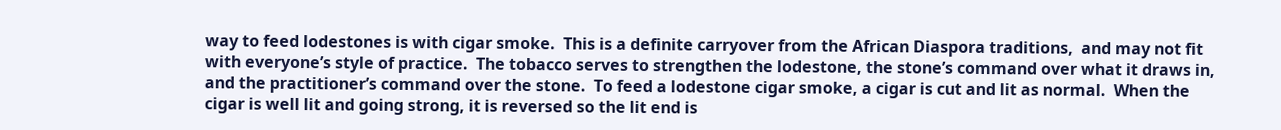way to feed lodestones is with cigar smoke.  This is a definite carryover from the African Diaspora traditions,  and may not fit with everyone’s style of practice.  The tobacco serves to strengthen the lodestone, the stone’s command over what it draws in, and the practitioner’s command over the stone.  To feed a lodestone cigar smoke, a cigar is cut and lit as normal.  When the cigar is well lit and going strong, it is reversed so the lit end is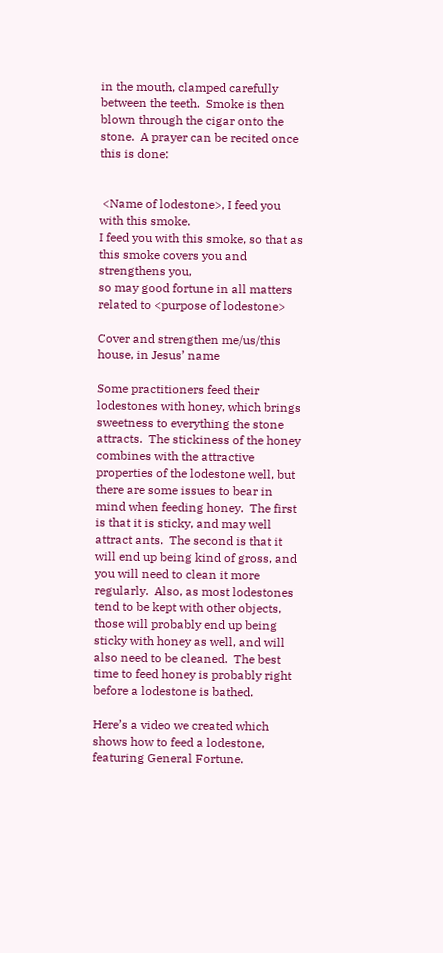in the mouth, clamped carefully between the teeth.  Smoke is then blown through the cigar onto the stone.  A prayer can be recited once this is done:


 <Name of lodestone>, I feed you with this smoke.
I feed you with this smoke, so that as this smoke covers you and strengthens you,
so may good fortune in all matters related to <purpose of lodestone>

Cover and strengthen me/us/this house, in Jesus’ name

Some practitioners feed their lodestones with honey, which brings sweetness to everything the stone attracts.  The stickiness of the honey combines with the attractive properties of the lodestone well, but there are some issues to bear in mind when feeding honey.  The first is that it is sticky, and may well attract ants.  The second is that it will end up being kind of gross, and you will need to clean it more regularly.  Also, as most lodestones tend to be kept with other objects, those will probably end up being sticky with honey as well, and will also need to be cleaned.  The best time to feed honey is probably right before a lodestone is bathed.

Here’s a video we created which shows how to feed a lodestone, featuring General Fortune.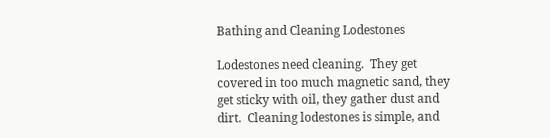Bathing and Cleaning Lodestones

Lodestones need cleaning.  They get covered in too much magnetic sand, they get sticky with oil, they gather dust and dirt.  Cleaning lodestones is simple, and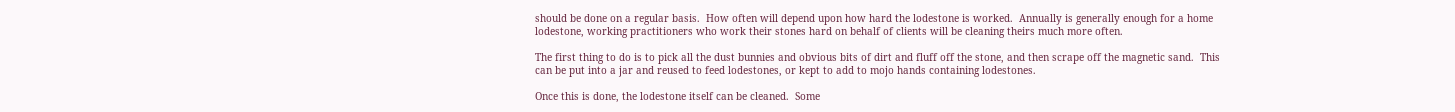should be done on a regular basis.  How often will depend upon how hard the lodestone is worked.  Annually is generally enough for a home lodestone, working practitioners who work their stones hard on behalf of clients will be cleaning theirs much more often.

The first thing to do is to pick all the dust bunnies and obvious bits of dirt and fluff off the stone, and then scrape off the magnetic sand.  This can be put into a jar and reused to feed lodestones, or kept to add to mojo hands containing lodestones.

Once this is done, the lodestone itself can be cleaned.  Some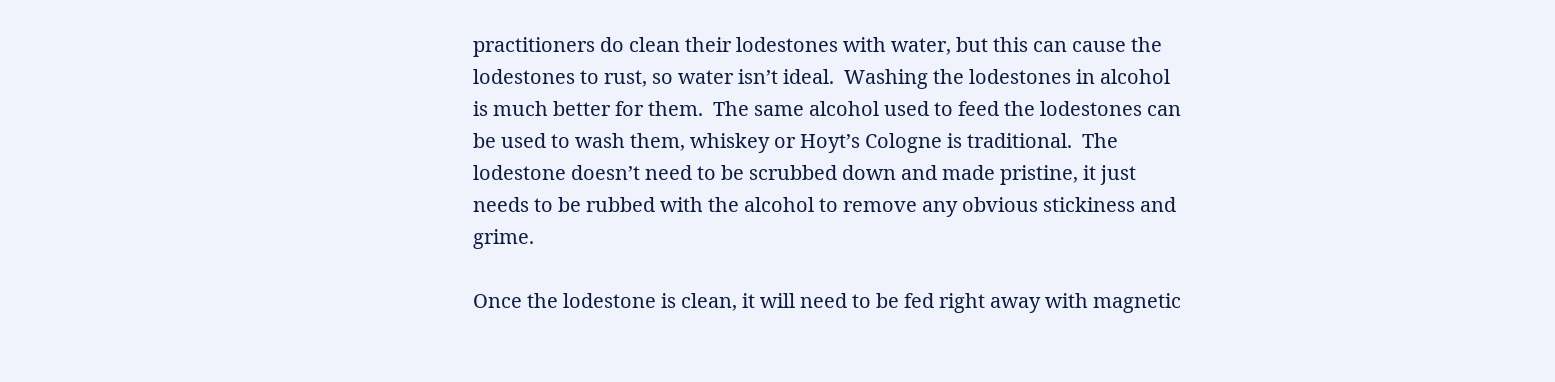practitioners do clean their lodestones with water, but this can cause the lodestones to rust, so water isn’t ideal.  Washing the lodestones in alcohol is much better for them.  The same alcohol used to feed the lodestones can be used to wash them, whiskey or Hoyt’s Cologne is traditional.  The lodestone doesn’t need to be scrubbed down and made pristine, it just needs to be rubbed with the alcohol to remove any obvious stickiness and grime.

Once the lodestone is clean, it will need to be fed right away with magnetic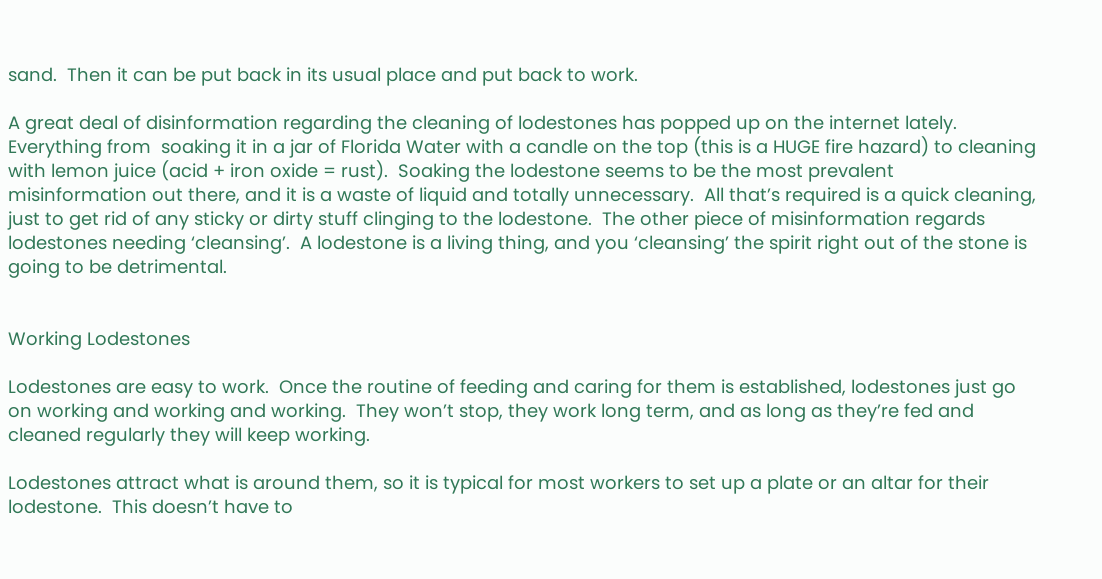sand.  Then it can be put back in its usual place and put back to work.

A great deal of disinformation regarding the cleaning of lodestones has popped up on the internet lately.  Everything from  soaking it in a jar of Florida Water with a candle on the top (this is a HUGE fire hazard) to cleaning with lemon juice (acid + iron oxide = rust).  Soaking the lodestone seems to be the most prevalent misinformation out there, and it is a waste of liquid and totally unnecessary.  All that’s required is a quick cleaning, just to get rid of any sticky or dirty stuff clinging to the lodestone.  The other piece of misinformation regards lodestones needing ‘cleansing’.  A lodestone is a living thing, and you ‘cleansing’ the spirit right out of the stone is going to be detrimental.


Working Lodestones

Lodestones are easy to work.  Once the routine of feeding and caring for them is established, lodestones just go on working and working and working.  They won’t stop, they work long term, and as long as they’re fed and cleaned regularly they will keep working.

Lodestones attract what is around them, so it is typical for most workers to set up a plate or an altar for their lodestone.  This doesn’t have to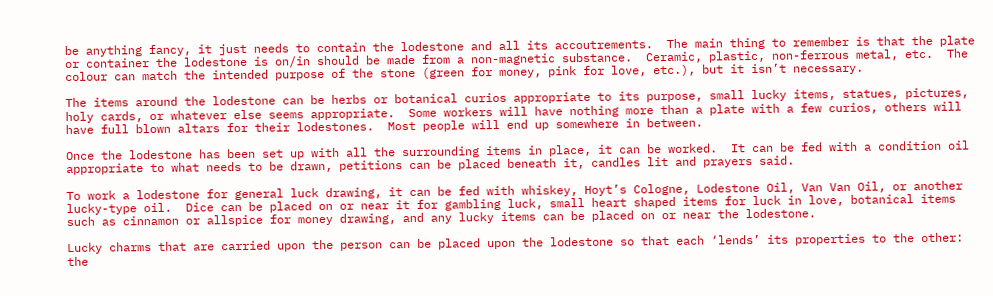be anything fancy, it just needs to contain the lodestone and all its accoutrements.  The main thing to remember is that the plate or container the lodestone is on/in should be made from a non-magnetic substance.  Ceramic, plastic, non-ferrous metal, etc.  The colour can match the intended purpose of the stone (green for money, pink for love, etc.), but it isn’t necessary.

The items around the lodestone can be herbs or botanical curios appropriate to its purpose, small lucky items, statues, pictures, holy cards, or whatever else seems appropriate.  Some workers will have nothing more than a plate with a few curios, others will have full blown altars for their lodestones.  Most people will end up somewhere in between.

Once the lodestone has been set up with all the surrounding items in place, it can be worked.  It can be fed with a condition oil appropriate to what needs to be drawn, petitions can be placed beneath it, candles lit and prayers said.

To work a lodestone for general luck drawing, it can be fed with whiskey, Hoyt’s Cologne, Lodestone Oil, Van Van Oil, or another lucky-type oil.  Dice can be placed on or near it for gambling luck, small heart shaped items for luck in love, botanical items such as cinnamon or allspice for money drawing, and any lucky items can be placed on or near the lodestone.

Lucky charms that are carried upon the person can be placed upon the lodestone so that each ‘lends’ its properties to the other: the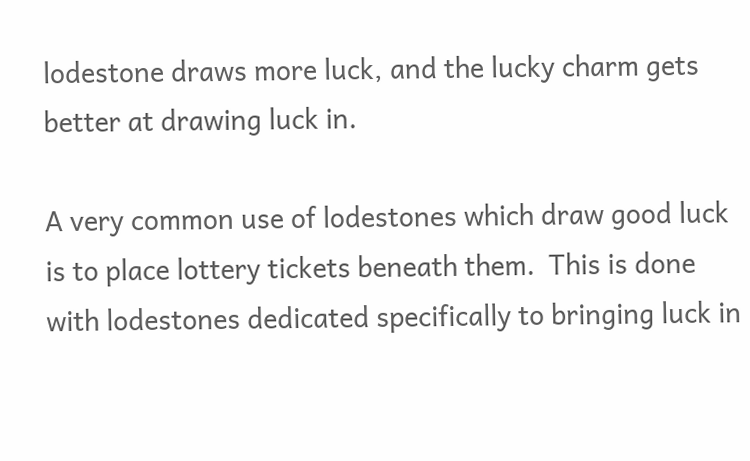lodestone draws more luck, and the lucky charm gets better at drawing luck in.

A very common use of lodestones which draw good luck is to place lottery tickets beneath them.  This is done with lodestones dedicated specifically to bringing luck in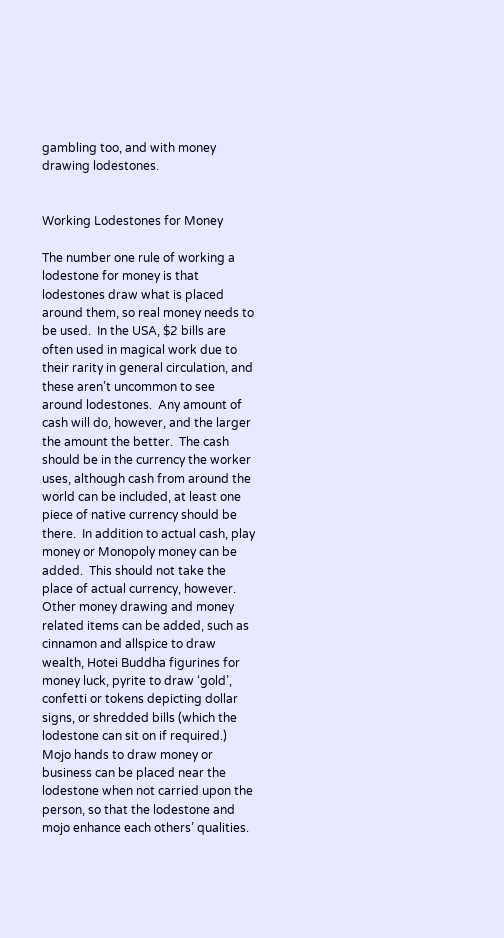gambling too, and with money drawing lodestones.


Working Lodestones for Money

The number one rule of working a lodestone for money is that lodestones draw what is placed around them, so real money needs to be used.  In the USA, $2 bills are often used in magical work due to their rarity in general circulation, and these aren’t uncommon to see around lodestones.  Any amount of cash will do, however, and the larger the amount the better.  The cash should be in the currency the worker uses, although cash from around the world can be included, at least one piece of native currency should be there.  In addition to actual cash, play money or Monopoly money can be added.  This should not take the place of actual currency, however.
Other money drawing and money related items can be added, such as cinnamon and allspice to draw wealth, Hotei Buddha figurines for money luck, pyrite to draw ‘gold’, confetti or tokens depicting dollar signs, or shredded bills (which the lodestone can sit on if required.)  Mojo hands to draw money or business can be placed near the lodestone when not carried upon the person, so that the lodestone and mojo enhance each others’ qualities.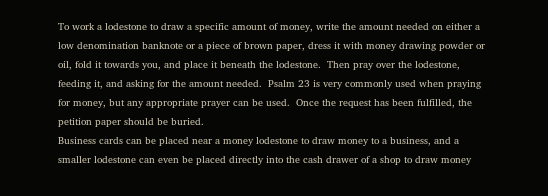To work a lodestone to draw a specific amount of money, write the amount needed on either a low denomination banknote or a piece of brown paper, dress it with money drawing powder or oil, fold it towards you, and place it beneath the lodestone.  Then pray over the lodestone, feeding it, and asking for the amount needed.  Psalm 23 is very commonly used when praying for money, but any appropriate prayer can be used.  Once the request has been fulfilled, the petition paper should be buried.
Business cards can be placed near a money lodestone to draw money to a business, and a smaller lodestone can even be placed directly into the cash drawer of a shop to draw money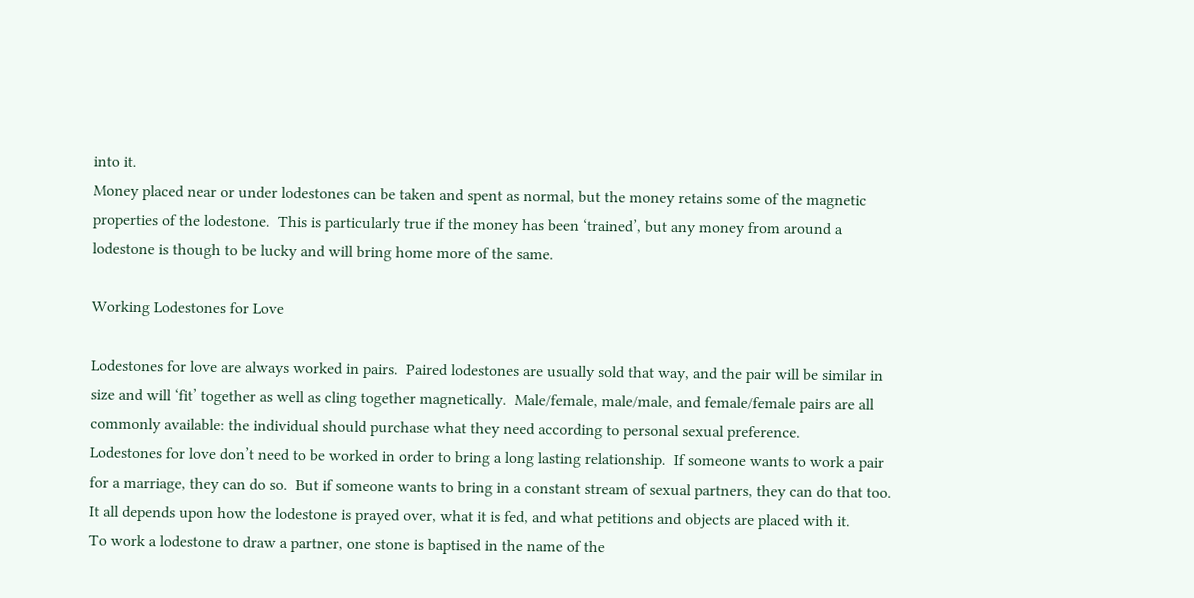into it.
Money placed near or under lodestones can be taken and spent as normal, but the money retains some of the magnetic properties of the lodestone.  This is particularly true if the money has been ‘trained’, but any money from around a lodestone is though to be lucky and will bring home more of the same.

Working Lodestones for Love

Lodestones for love are always worked in pairs.  Paired lodestones are usually sold that way, and the pair will be similar in size and will ‘fit’ together as well as cling together magnetically.  Male/female, male/male, and female/female pairs are all commonly available: the individual should purchase what they need according to personal sexual preference.
Lodestones for love don’t need to be worked in order to bring a long lasting relationship.  If someone wants to work a pair for a marriage, they can do so.  But if someone wants to bring in a constant stream of sexual partners, they can do that too.  It all depends upon how the lodestone is prayed over, what it is fed, and what petitions and objects are placed with it.
To work a lodestone to draw a partner, one stone is baptised in the name of the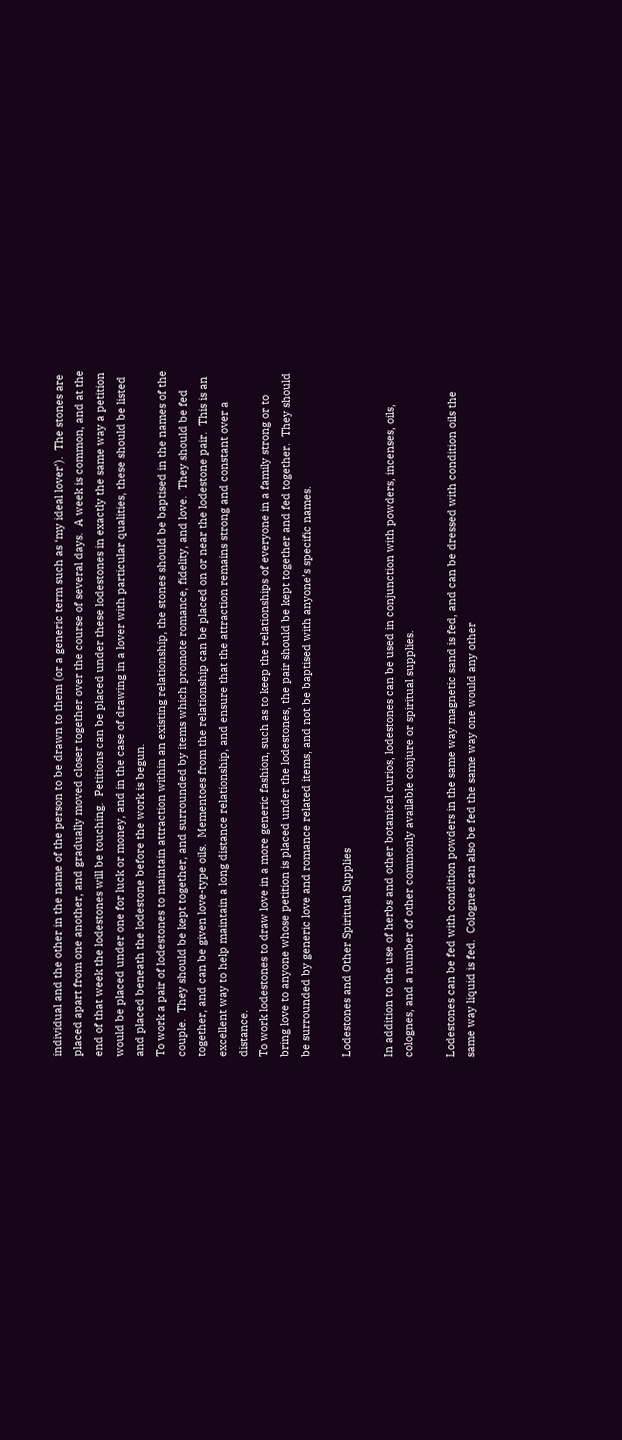individual and the other in the name of the person to be drawn to them (or a generic term such as ‘my ideal lover’).  The stones are placed apart from one another, and gradually moved closer together over the course of several days.  A week is common, and at the end of that week the lodestones will be touching.  Petitions can be placed under these lodestones in exactly the same way a petition would be placed under one for luck or money, and in the case of drawing in a lover with particular qualities, these should be listed and placed beneath the lodestone before the work is begun.
To work a pair of lodestones to maintain attraction within an existing relationship, the stones should be baptised in the names of the couple.  They should be kept together, and surrounded by items which promote romance, fidelity, and love.  They should be fed together, and can be given love-type oils.  Mementoes from the relationship can be placed on or near the lodestone pair.  This is an excellent way to help maintain a long distance relationship, and ensure that the attraction remains strong and constant over a distance.
To work lodestones to draw love in a more generic fashion, such as to keep the relationships of everyone in a family strong or to bring love to anyone whose petition is placed under the lodestones, the pair should be kept together and fed together.  They should be surrounded by generic love and romance related items, and not be baptised with anyone’s specific names.

Lodestones and Other Spiritual Supplies

In addition to the use of herbs and other botanical curios, lodestones can be used in conjunction with powders, incenses, oils, colognes, and a number of other commonly available conjure or spiritual supplies.

Lodestones can be fed with condition powders in the same way magnetic sand is fed, and can be dressed with condition oils the same way liquid is fed.  Colognes can also be fed the same way one would any other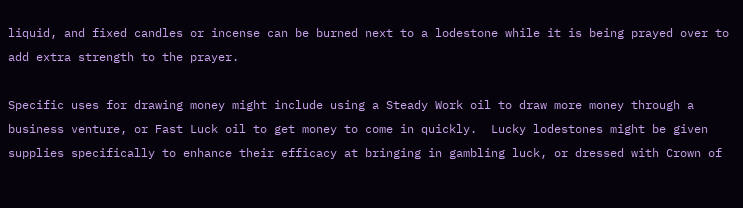liquid, and fixed candles or incense can be burned next to a lodestone while it is being prayed over to add extra strength to the prayer.

Specific uses for drawing money might include using a Steady Work oil to draw more money through a business venture, or Fast Luck oil to get money to come in quickly.  Lucky lodestones might be given supplies specifically to enhance their efficacy at bringing in gambling luck, or dressed with Crown of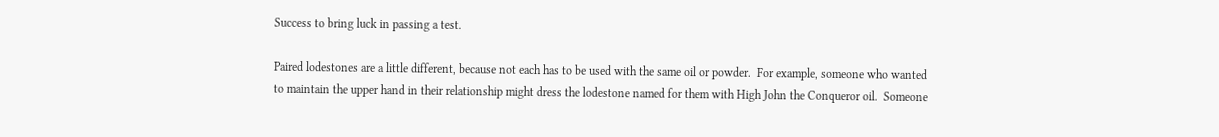Success to bring luck in passing a test.

Paired lodestones are a little different, because not each has to be used with the same oil or powder.  For example, someone who wanted to maintain the upper hand in their relationship might dress the lodestone named for them with High John the Conqueror oil.  Someone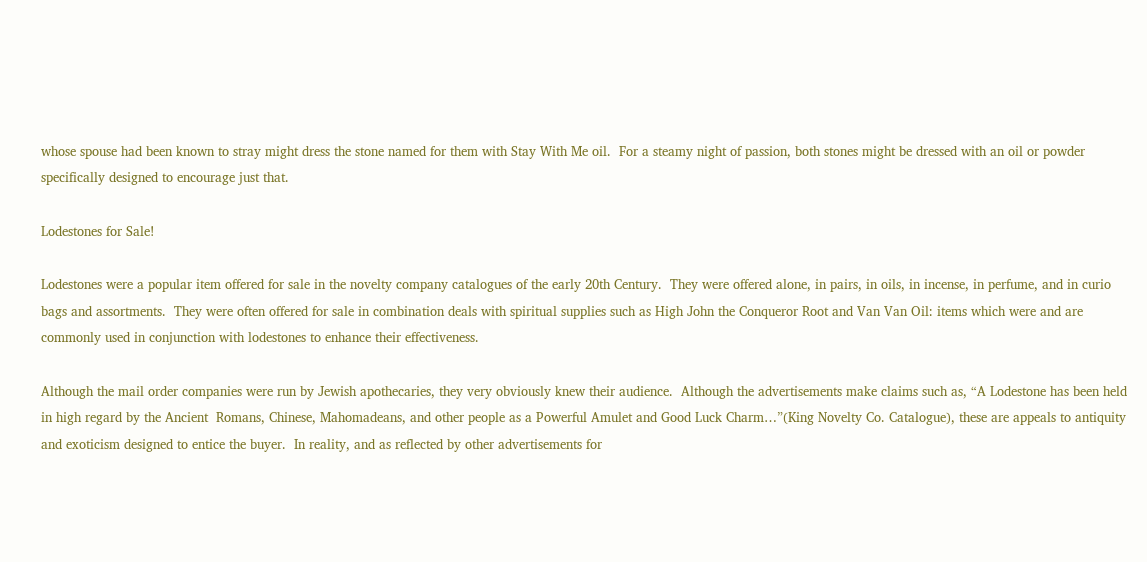whose spouse had been known to stray might dress the stone named for them with Stay With Me oil.  For a steamy night of passion, both stones might be dressed with an oil or powder specifically designed to encourage just that.

Lodestones for Sale!

Lodestones were a popular item offered for sale in the novelty company catalogues of the early 20th Century.  They were offered alone, in pairs, in oils, in incense, in perfume, and in curio bags and assortments.  They were often offered for sale in combination deals with spiritual supplies such as High John the Conqueror Root and Van Van Oil: items which were and are commonly used in conjunction with lodestones to enhance their effectiveness.

Although the mail order companies were run by Jewish apothecaries, they very obviously knew their audience.  Although the advertisements make claims such as, “A Lodestone has been held in high regard by the Ancient  Romans, Chinese, Mahomadeans, and other people as a Powerful Amulet and Good Luck Charm…”(King Novelty Co. Catalogue), these are appeals to antiquity and exoticism designed to entice the buyer.  In reality, and as reflected by other advertisements for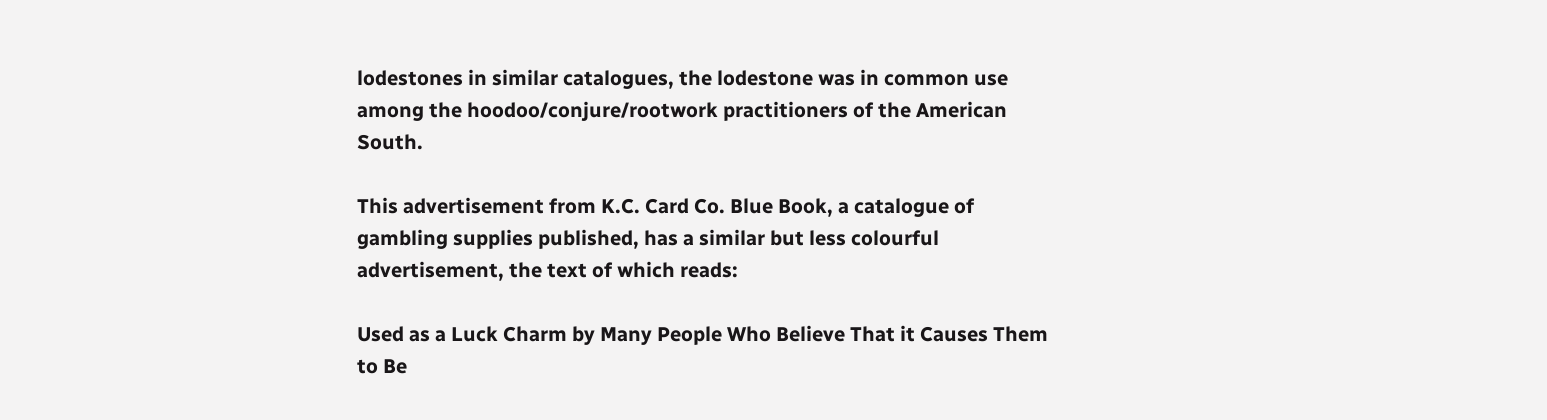lodestones in similar catalogues, the lodestone was in common use among the hoodoo/conjure/rootwork practitioners of the American South.

This advertisement from K.C. Card Co. Blue Book, a catalogue of gambling supplies published, has a similar but less colourful advertisement, the text of which reads:

Used as a Luck Charm by Many People Who Believe That it Causes Them to Be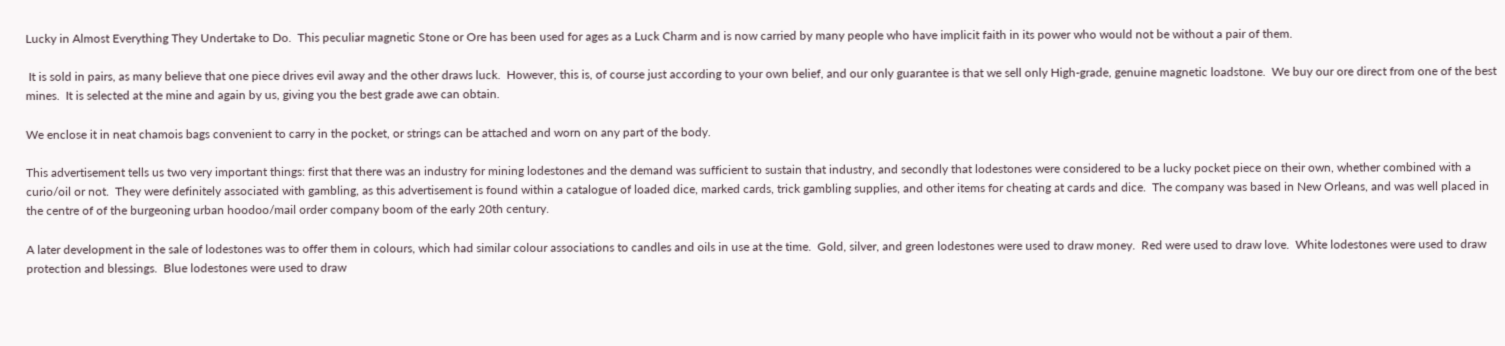Lucky in Almost Everything They Undertake to Do.  This peculiar magnetic Stone or Ore has been used for ages as a Luck Charm and is now carried by many people who have implicit faith in its power who would not be without a pair of them.

 It is sold in pairs, as many believe that one piece drives evil away and the other draws luck.  However, this is, of course just according to your own belief, and our only guarantee is that we sell only High-grade, genuine magnetic loadstone.  We buy our ore direct from one of the best mines.  It is selected at the mine and again by us, giving you the best grade awe can obtain.

We enclose it in neat chamois bags convenient to carry in the pocket, or strings can be attached and worn on any part of the body.

This advertisement tells us two very important things: first that there was an industry for mining lodestones and the demand was sufficient to sustain that industry, and secondly that lodestones were considered to be a lucky pocket piece on their own, whether combined with a curio/oil or not.  They were definitely associated with gambling, as this advertisement is found within a catalogue of loaded dice, marked cards, trick gambling supplies, and other items for cheating at cards and dice.  The company was based in New Orleans, and was well placed in the centre of of the burgeoning urban hoodoo/mail order company boom of the early 20th century.

A later development in the sale of lodestones was to offer them in colours, which had similar colour associations to candles and oils in use at the time.  Gold, silver, and green lodestones were used to draw money.  Red were used to draw love.  White lodestones were used to draw protection and blessings.  Blue lodestones were used to draw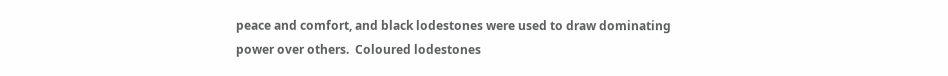peace and comfort, and black lodestones were used to draw dominating power over others.  Coloured lodestones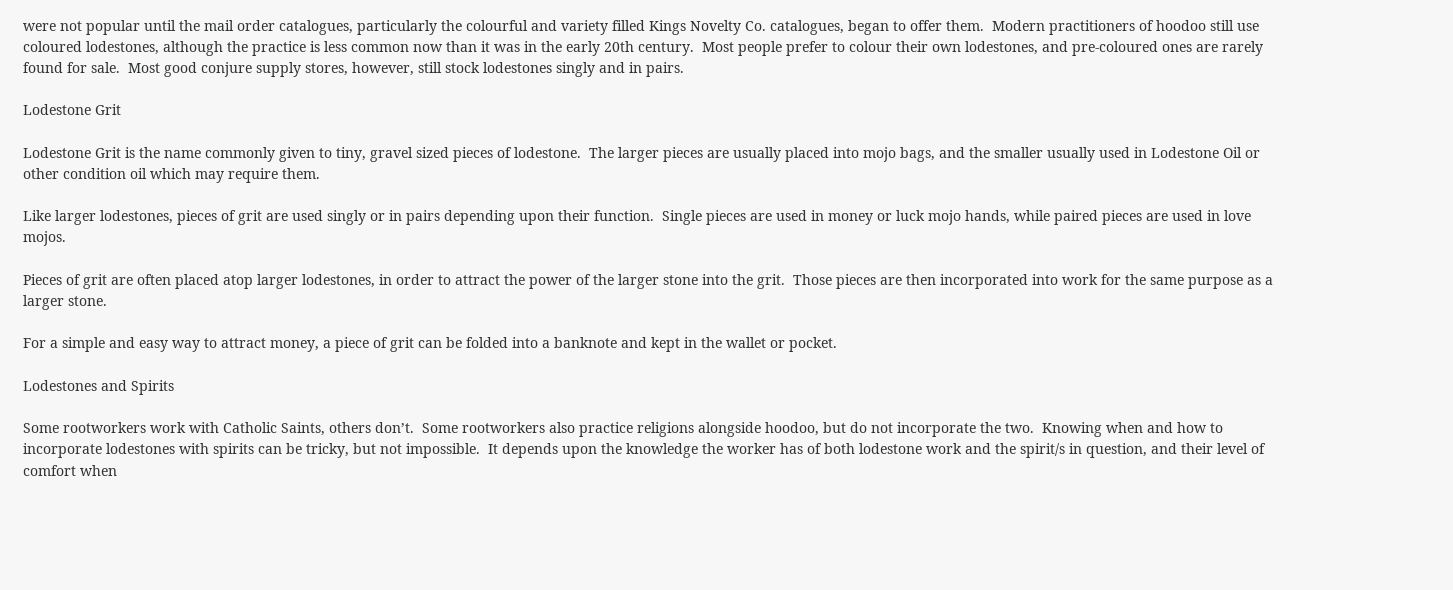were not popular until the mail order catalogues, particularly the colourful and variety filled Kings Novelty Co. catalogues, began to offer them.  Modern practitioners of hoodoo still use coloured lodestones, although the practice is less common now than it was in the early 20th century.  Most people prefer to colour their own lodestones, and pre-coloured ones are rarely found for sale.  Most good conjure supply stores, however, still stock lodestones singly and in pairs.

Lodestone Grit

Lodestone Grit is the name commonly given to tiny, gravel sized pieces of lodestone.  The larger pieces are usually placed into mojo bags, and the smaller usually used in Lodestone Oil or other condition oil which may require them.

Like larger lodestones, pieces of grit are used singly or in pairs depending upon their function.  Single pieces are used in money or luck mojo hands, while paired pieces are used in love mojos.

Pieces of grit are often placed atop larger lodestones, in order to attract the power of the larger stone into the grit.  Those pieces are then incorporated into work for the same purpose as a larger stone.

For a simple and easy way to attract money, a piece of grit can be folded into a banknote and kept in the wallet or pocket.

Lodestones and Spirits

Some rootworkers work with Catholic Saints, others don’t.  Some rootworkers also practice religions alongside hoodoo, but do not incorporate the two.  Knowing when and how to incorporate lodestones with spirits can be tricky, but not impossible.  It depends upon the knowledge the worker has of both lodestone work and the spirit/s in question, and their level of comfort when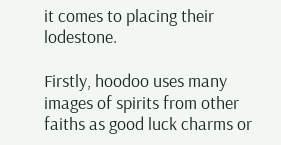it comes to placing their lodestone.

Firstly, hoodoo uses many images of spirits from other faiths as good luck charms or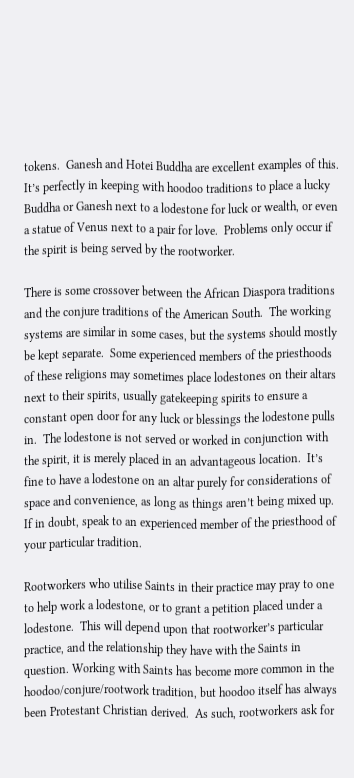tokens.  Ganesh and Hotei Buddha are excellent examples of this.  It’s perfectly in keeping with hoodoo traditions to place a lucky Buddha or Ganesh next to a lodestone for luck or wealth, or even a statue of Venus next to a pair for love.  Problems only occur if the spirit is being served by the rootworker.

There is some crossover between the African Diaspora traditions and the conjure traditions of the American South.  The working systems are similar in some cases, but the systems should mostly be kept separate.  Some experienced members of the priesthoods of these religions may sometimes place lodestones on their altars next to their spirits, usually gatekeeping spirits to ensure a constant open door for any luck or blessings the lodestone pulls in.  The lodestone is not served or worked in conjunction with the spirit, it is merely placed in an advantageous location.  It’s fine to have a lodestone on an altar purely for considerations of space and convenience, as long as things aren’t being mixed up.  If in doubt, speak to an experienced member of the priesthood of your particular tradition.

Rootworkers who utilise Saints in their practice may pray to one to help work a lodestone, or to grant a petition placed under a lodestone.  This will depend upon that rootworker’s particular practice, and the relationship they have with the Saints in question. Working with Saints has become more common in the hoodoo/conjure/rootwork tradition, but hoodoo itself has always been Protestant Christian derived.  As such, rootworkers ask for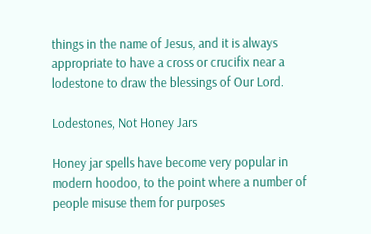things in the name of Jesus, and it is always appropriate to have a cross or crucifix near a lodestone to draw the blessings of Our Lord.

Lodestones, Not Honey Jars

Honey jar spells have become very popular in modern hoodoo, to the point where a number of people misuse them for purposes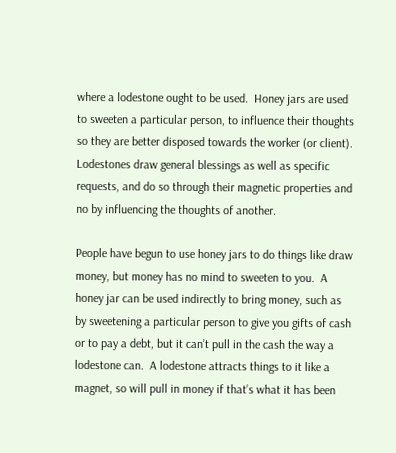where a lodestone ought to be used.  Honey jars are used to sweeten a particular person, to influence their thoughts so they are better disposed towards the worker (or client).  Lodestones draw general blessings as well as specific requests, and do so through their magnetic properties and no by influencing the thoughts of another.

People have begun to use honey jars to do things like draw money, but money has no mind to sweeten to you.  A honey jar can be used indirectly to bring money, such as by sweetening a particular person to give you gifts of cash or to pay a debt, but it can’t pull in the cash the way a lodestone can.  A lodestone attracts things to it like a magnet, so will pull in money if that’s what it has been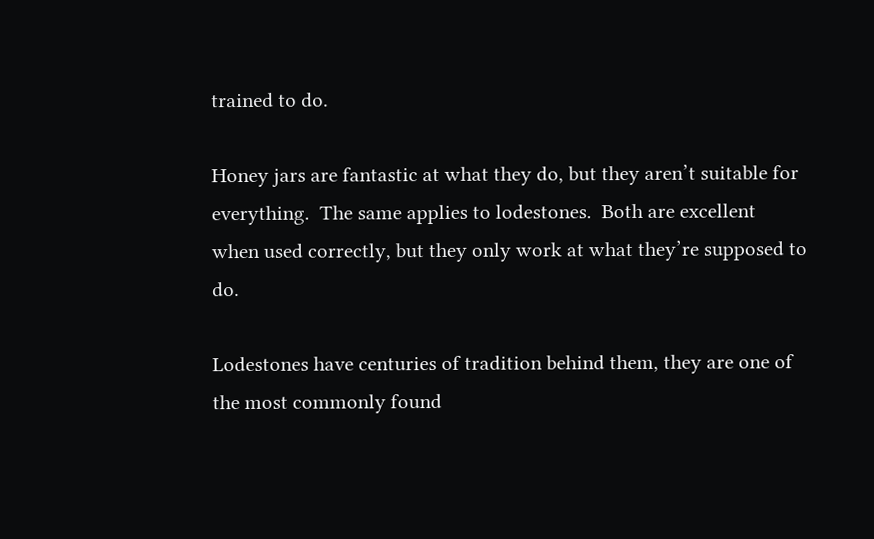trained to do.

Honey jars are fantastic at what they do, but they aren’t suitable for everything.  The same applies to lodestones.  Both are excellent when used correctly, but they only work at what they’re supposed to do.

Lodestones have centuries of tradition behind them, they are one of the most commonly found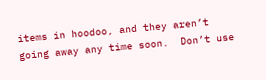items in hoodoo, and they aren’t going away any time soon.  Don’t use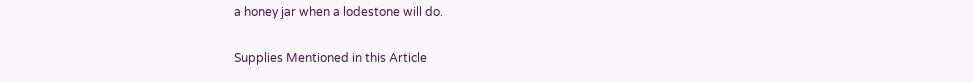a honey jar when a lodestone will do.

Supplies Mentioned in this Article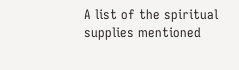A list of the spiritual supplies mentioned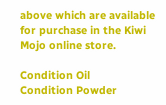above which are available for purchase in the Kiwi Mojo online store.

Condition Oil
Condition Powder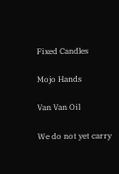Fixed Candles

Mojo Hands

Van Van Oil

We do not yet carry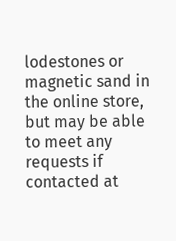lodestones or magnetic sand in the online store, but may be able to meet any requests if contacted at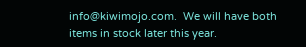info@kiwimojo.com.  We will have both items in stock later this year.